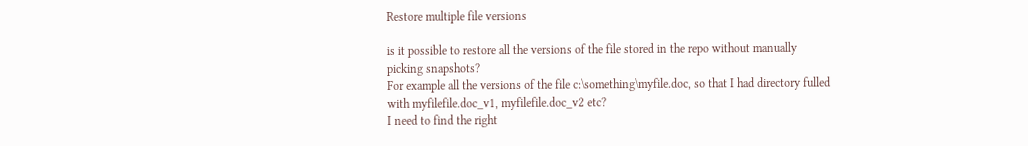Restore multiple file versions

is it possible to restore all the versions of the file stored in the repo without manually picking snapshots?
For example all the versions of the file c:\something\myfile.doc, so that I had directory fulled with myfilefile.doc_v1, myfilefile.doc_v2 etc?
I need to find the right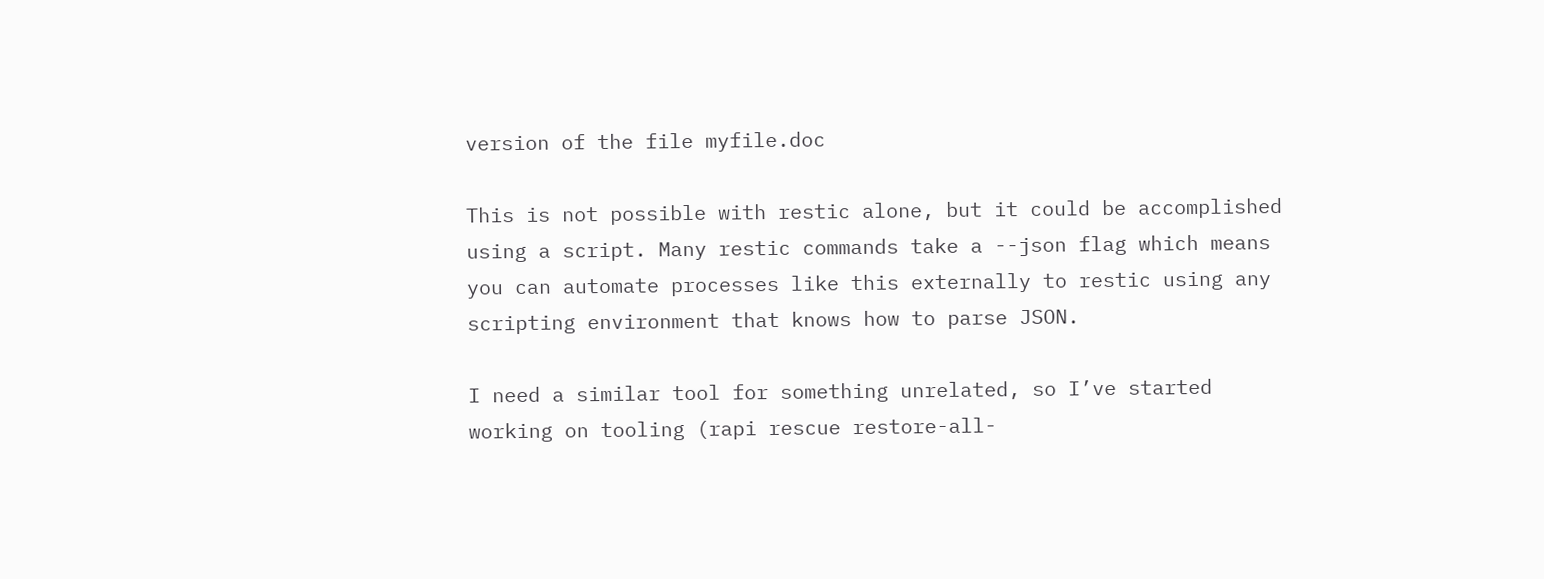version of the file myfile.doc

This is not possible with restic alone, but it could be accomplished using a script. Many restic commands take a --json flag which means you can automate processes like this externally to restic using any scripting environment that knows how to parse JSON.

I need a similar tool for something unrelated, so I’ve started working on tooling (rapi rescue restore-all-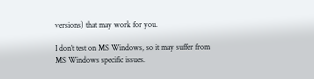versions) that may work for you.

I don’t test on MS Windows, so it may suffer from MS Windows specific issues.